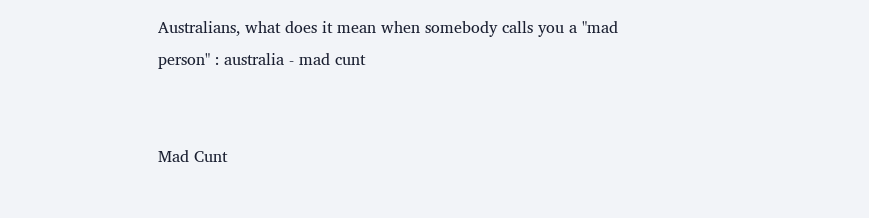Australians, what does it mean when somebody calls you a "mad person" : australia - mad cunt


Mad Cunt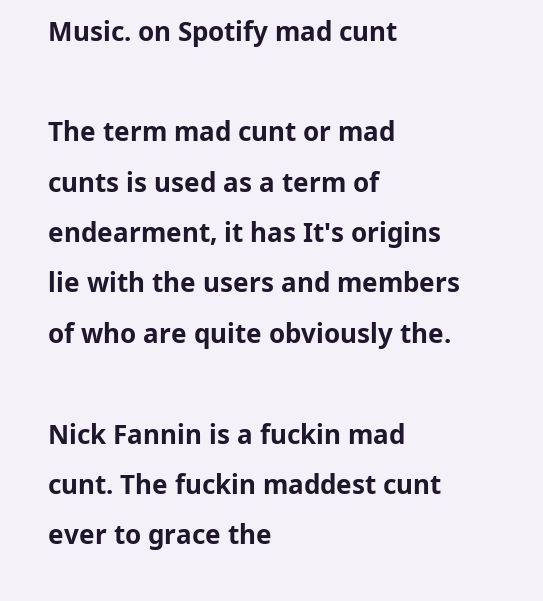Music. on Spotify mad cunt

The term mad cunt or mad cunts is used as a term of endearment, it has It's origins lie with the users and members of who are quite obviously the.

Nick Fannin is a fuckin mad cunt. The fuckin maddest cunt ever to grace the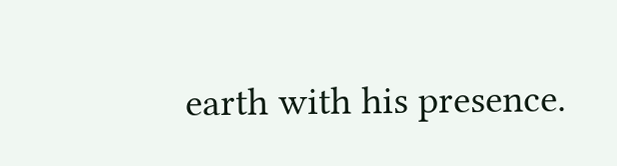earth with his presence.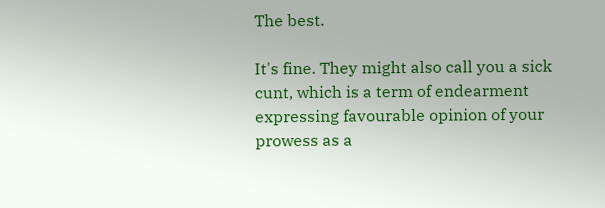The best.

It's fine. They might also call you a sick cunt, which is a term of endearment expressing favourable opinion of your prowess as a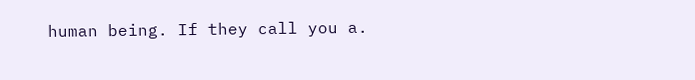human being. If they call you a.